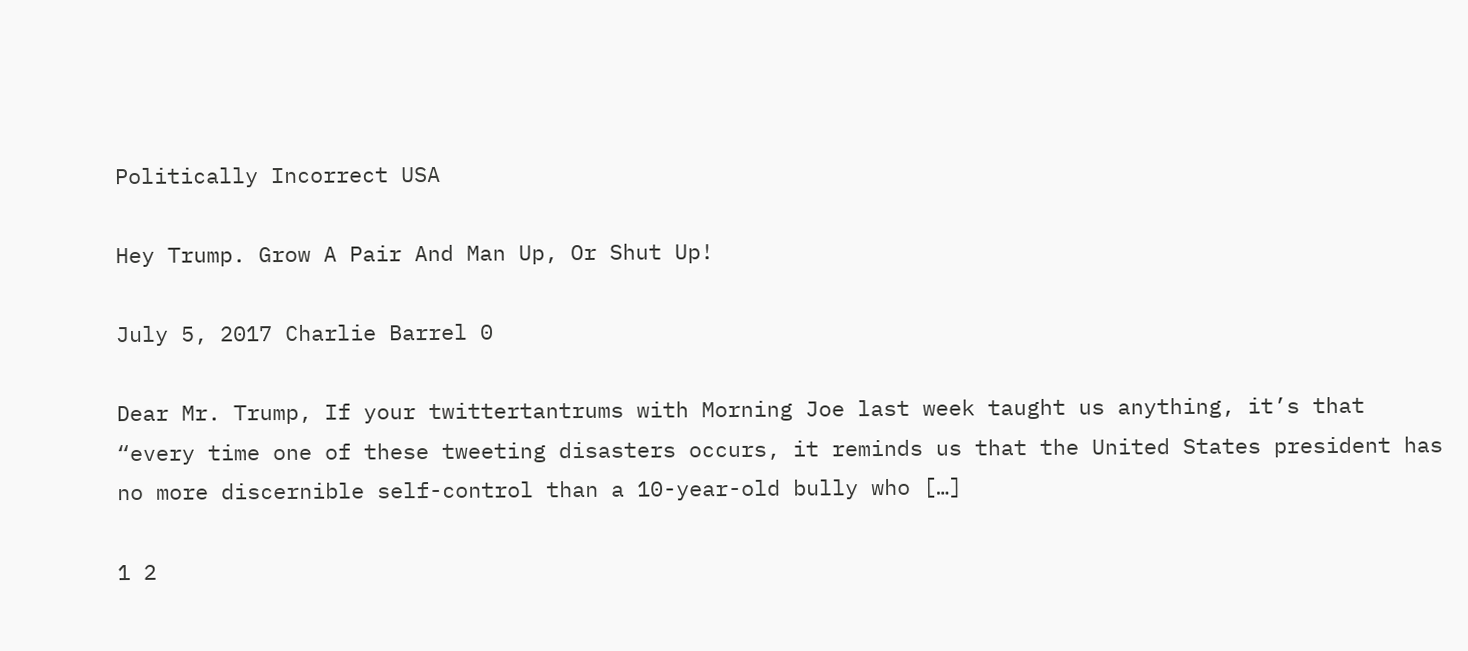Politically Incorrect USA

Hey Trump. Grow A Pair And Man Up, Or Shut Up!

July 5, 2017 Charlie Barrel 0

Dear Mr. Trump, If your twittertantrums with Morning Joe last week taught us anything, it’s that “every time one of these tweeting disasters occurs, it reminds us that the United States president has no more discernible self-control than a 10-year-old bully who […]

1 2